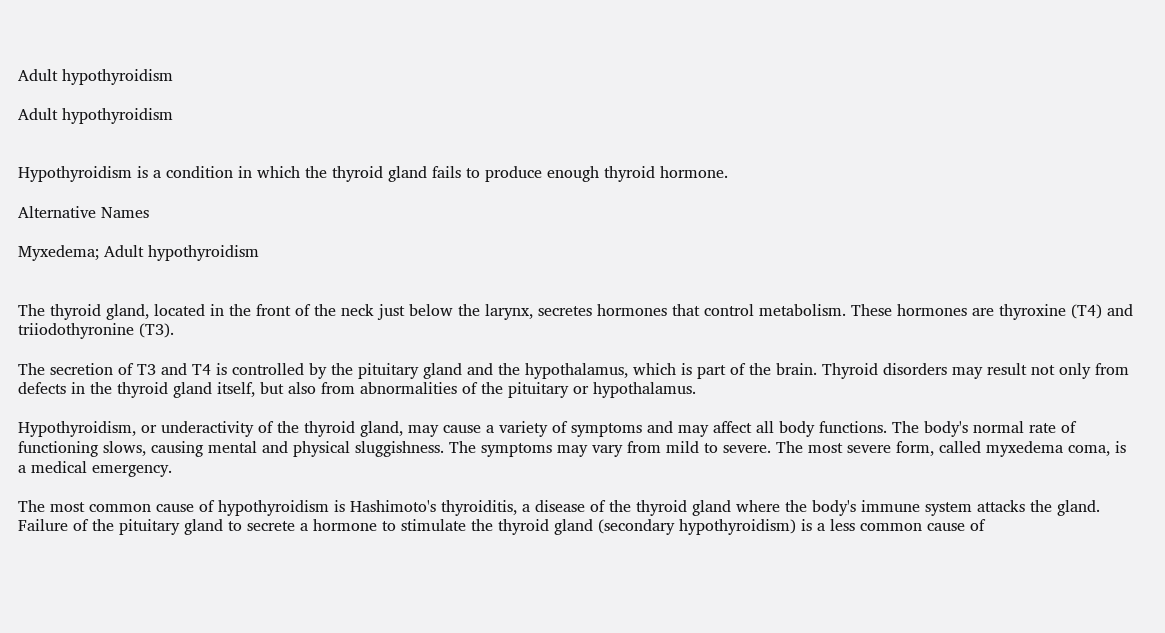Adult hypothyroidism

Adult hypothyroidism


Hypothyroidism is a condition in which the thyroid gland fails to produce enough thyroid hormone.

Alternative Names

Myxedema; Adult hypothyroidism


The thyroid gland, located in the front of the neck just below the larynx, secretes hormones that control metabolism. These hormones are thyroxine (T4) and triiodothyronine (T3).

The secretion of T3 and T4 is controlled by the pituitary gland and the hypothalamus, which is part of the brain. Thyroid disorders may result not only from defects in the thyroid gland itself, but also from abnormalities of the pituitary or hypothalamus.

Hypothyroidism, or underactivity of the thyroid gland, may cause a variety of symptoms and may affect all body functions. The body's normal rate of functioning slows, causing mental and physical sluggishness. The symptoms may vary from mild to severe. The most severe form, called myxedema coma, is a medical emergency.

The most common cause of hypothyroidism is Hashimoto's thyroiditis, a disease of the thyroid gland where the body's immune system attacks the gland. Failure of the pituitary gland to secrete a hormone to stimulate the thyroid gland (secondary hypothyroidism) is a less common cause of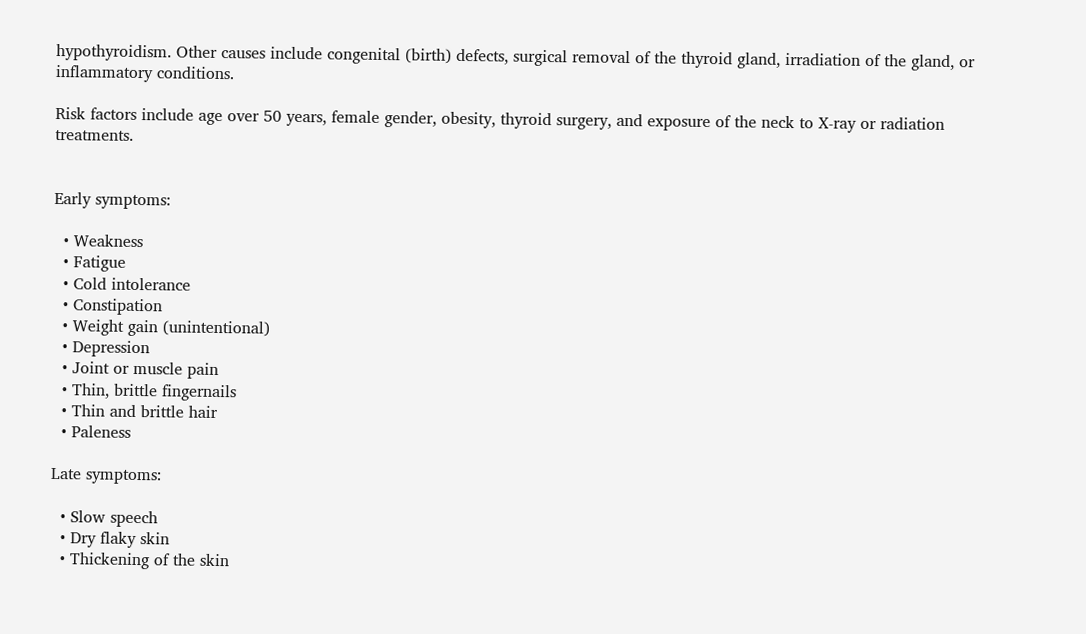hypothyroidism. Other causes include congenital (birth) defects, surgical removal of the thyroid gland, irradiation of the gland, or inflammatory conditions.

Risk factors include age over 50 years, female gender, obesity, thyroid surgery, and exposure of the neck to X-ray or radiation treatments.


Early symptoms:

  • Weakness
  • Fatigue
  • Cold intolerance
  • Constipation
  • Weight gain (unintentional)
  • Depression
  • Joint or muscle pain
  • Thin, brittle fingernails
  • Thin and brittle hair
  • Paleness

Late symptoms:

  • Slow speech
  • Dry flaky skin
  • Thickening of the skin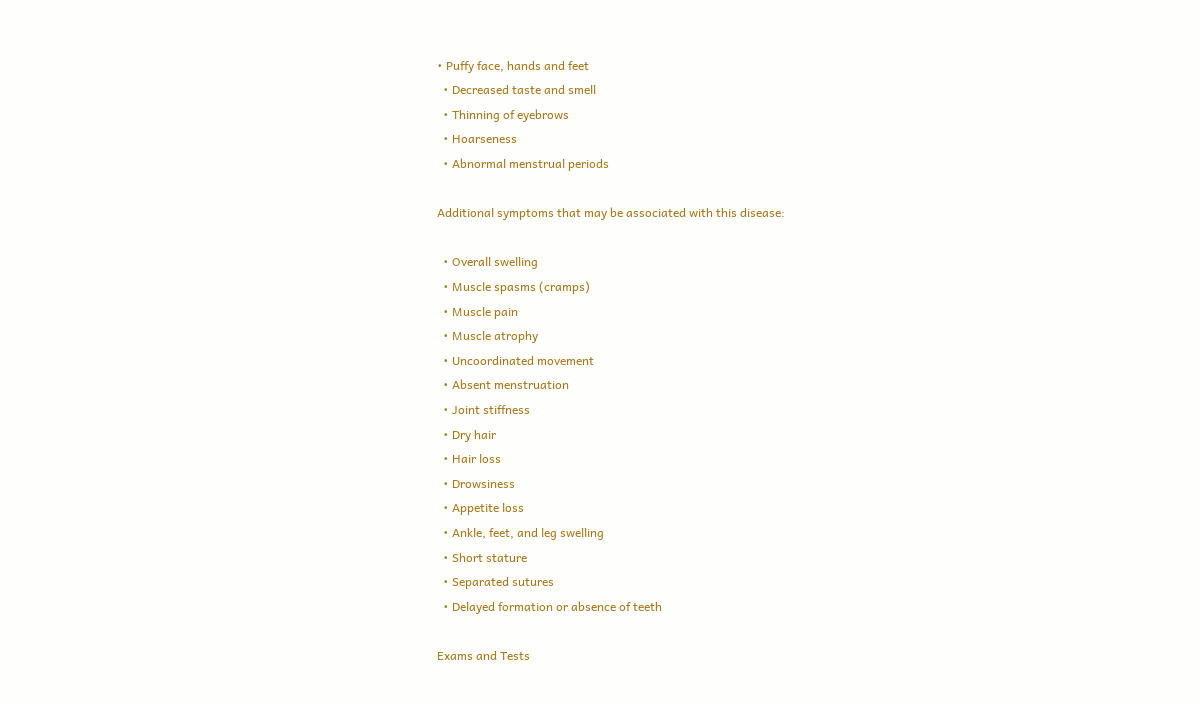• Puffy face, hands and feet
  • Decreased taste and smell
  • Thinning of eyebrows
  • Hoarseness
  • Abnormal menstrual periods

Additional symptoms that may be associated with this disease:

  • Overall swelling
  • Muscle spasms (cramps)
  • Muscle pain
  • Muscle atrophy
  • Uncoordinated movement
  • Absent menstruation
  • Joint stiffness
  • Dry hair
  • Hair loss
  • Drowsiness
  • Appetite loss
  • Ankle, feet, and leg swelling
  • Short stature
  • Separated sutures
  • Delayed formation or absence of teeth

Exams and Tests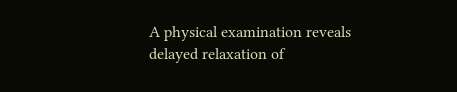A physical examination reveals delayed relaxation of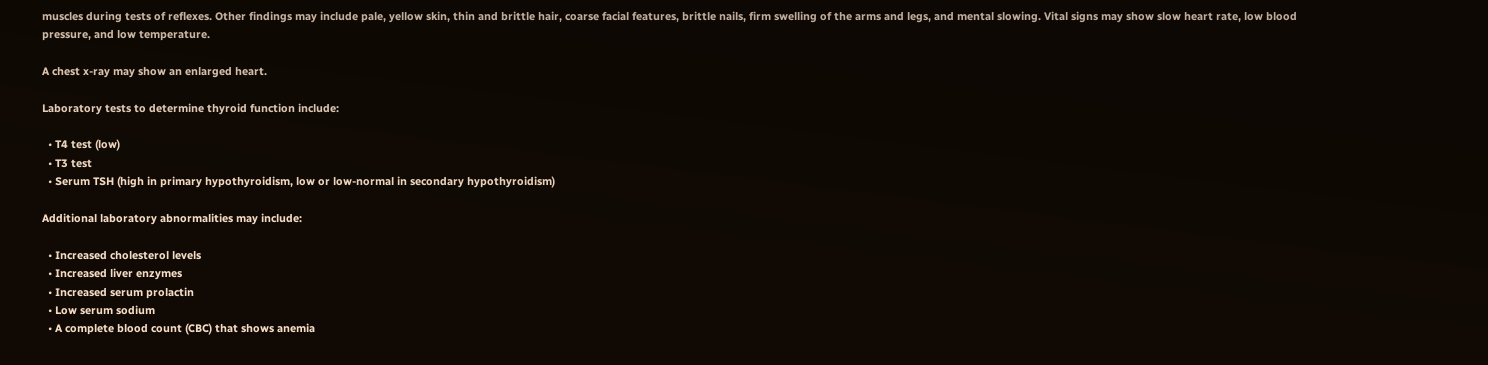muscles during tests of reflexes. Other findings may include pale, yellow skin, thin and brittle hair, coarse facial features, brittle nails, firm swelling of the arms and legs, and mental slowing. Vital signs may show slow heart rate, low blood pressure, and low temperature.

A chest x-ray may show an enlarged heart.

Laboratory tests to determine thyroid function include:

  • T4 test (low)
  • T3 test
  • Serum TSH (high in primary hypothyroidism, low or low-normal in secondary hypothyroidism)

Additional laboratory abnormalities may include:

  • Increased cholesterol levels
  • Increased liver enzymes
  • Increased serum prolactin
  • Low serum sodium
  • A complete blood count (CBC) that shows anemia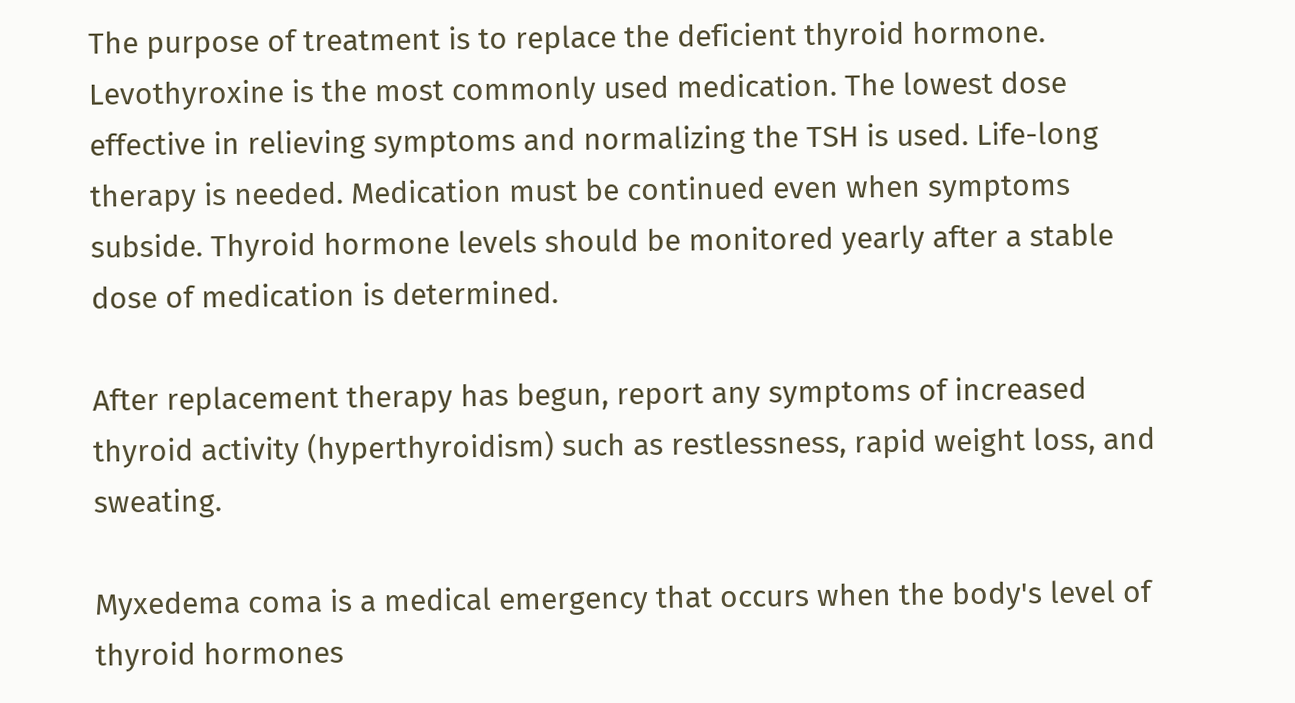The purpose of treatment is to replace the deficient thyroid hormone. Levothyroxine is the most commonly used medication. The lowest dose effective in relieving symptoms and normalizing the TSH is used. Life-long therapy is needed. Medication must be continued even when symptoms subside. Thyroid hormone levels should be monitored yearly after a stable dose of medication is determined.

After replacement therapy has begun, report any symptoms of increased thyroid activity (hyperthyroidism) such as restlessness, rapid weight loss, and sweating.

Myxedema coma is a medical emergency that occurs when the body's level of thyroid hormones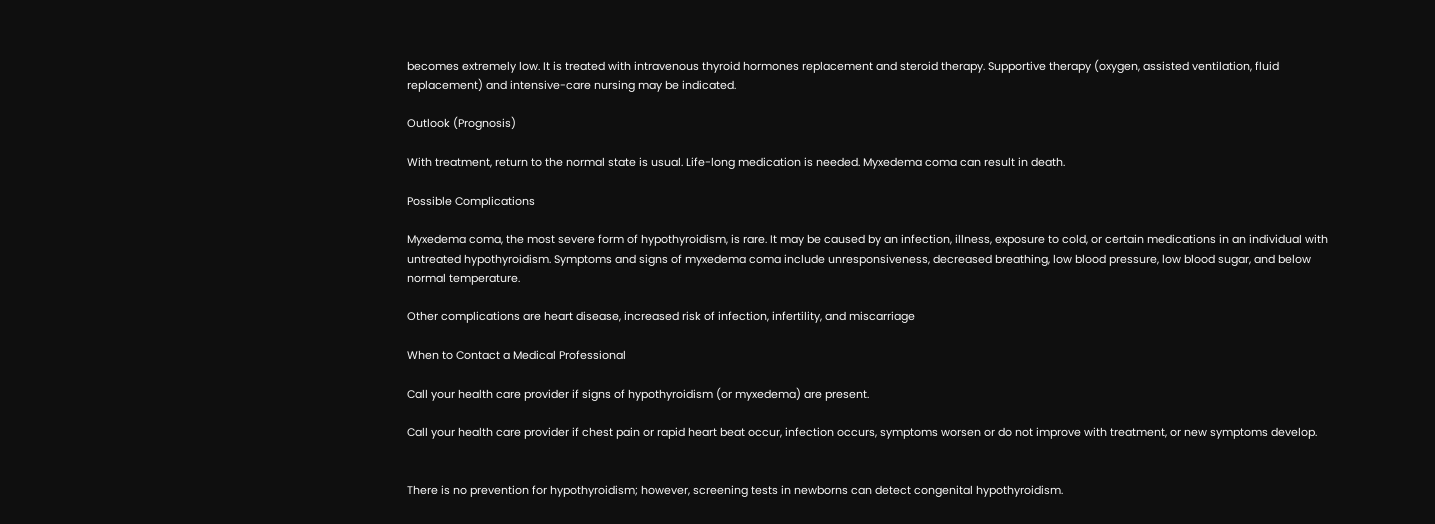becomes extremely low. It is treated with intravenous thyroid hormones replacement and steroid therapy. Supportive therapy (oxygen, assisted ventilation, fluid replacement) and intensive-care nursing may be indicated.

Outlook (Prognosis)

With treatment, return to the normal state is usual. Life-long medication is needed. Myxedema coma can result in death.

Possible Complications

Myxedema coma, the most severe form of hypothyroidism, is rare. It may be caused by an infection, illness, exposure to cold, or certain medications in an individual with untreated hypothyroidism. Symptoms and signs of myxedema coma include unresponsiveness, decreased breathing, low blood pressure, low blood sugar, and below normal temperature.

Other complications are heart disease, increased risk of infection, infertility, and miscarriage

When to Contact a Medical Professional

Call your health care provider if signs of hypothyroidism (or myxedema) are present.

Call your health care provider if chest pain or rapid heart beat occur, infection occurs, symptoms worsen or do not improve with treatment, or new symptoms develop.


There is no prevention for hypothyroidism; however, screening tests in newborns can detect congenital hypothyroidism.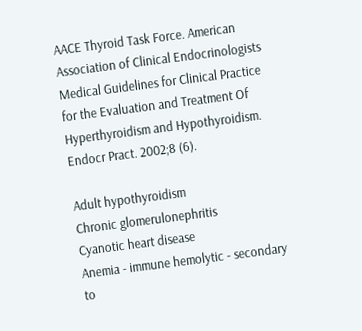AACE Thyroid Task Force. American Association of Clinical Endocrinologists Medical Guidelines for Clinical Practice for the Evaluation and Treatment Of Hyperthyroidism and Hypothyroidism. Endocr Pract. 2002;8 (6).

Adult hypothyroidism
Chronic glomerulonephritis
Cyanotic heart disease
Anemia - immune hemolytic - secondary to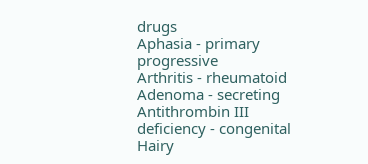drugs
Aphasia - primary progressive
Arthritis - rheumatoid
Adenoma - secreting
Antithrombin III deficiency - congenital
Hairy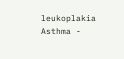leukoplakia
Asthma -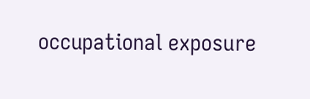occupational exposure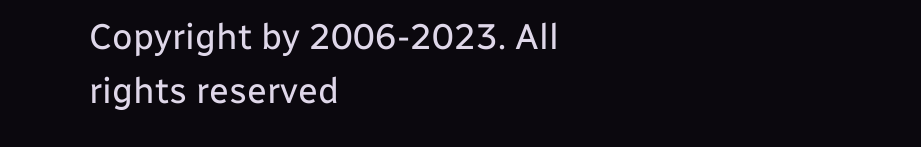Copyright by 2006-2023. All rights reserved